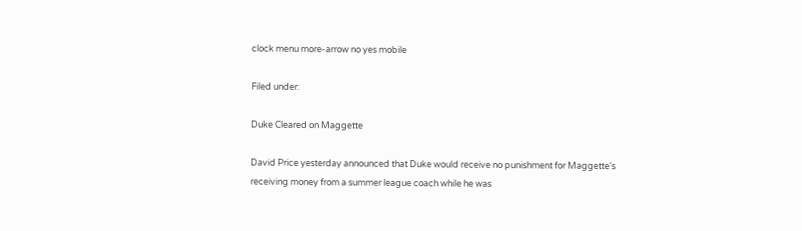clock menu more-arrow no yes mobile

Filed under:

Duke Cleared on Maggette

David Price yesterday announced that Duke would receive no punishment for Maggette's receiving money from a summer league coach while he was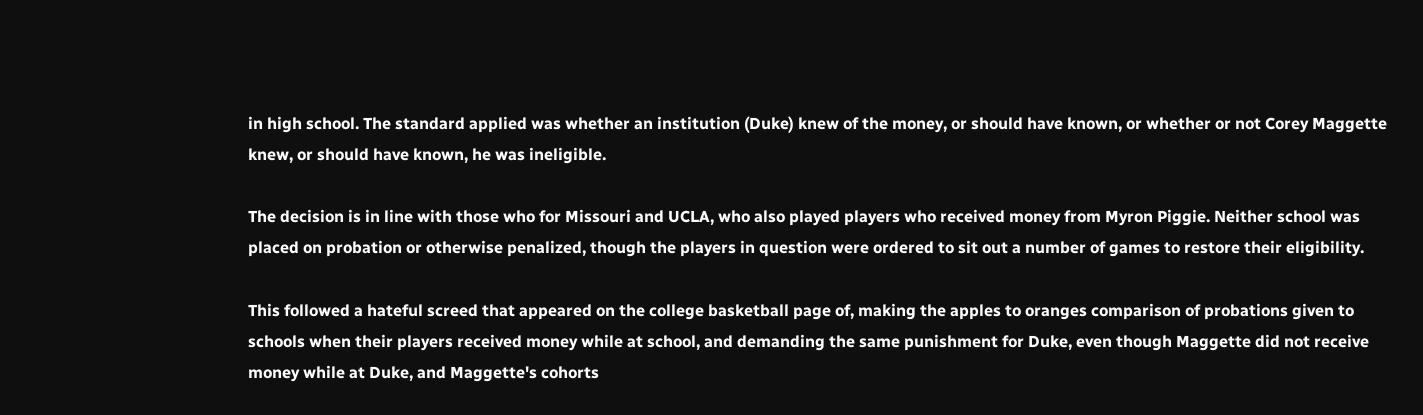in high school. The standard applied was whether an institution (Duke) knew of the money, or should have known, or whether or not Corey Maggette knew, or should have known, he was ineligible.

The decision is in line with those who for Missouri and UCLA, who also played players who received money from Myron Piggie. Neither school was placed on probation or otherwise penalized, though the players in question were ordered to sit out a number of games to restore their eligibility.

This followed a hateful screed that appeared on the college basketball page of, making the apples to oranges comparison of probations given to schools when their players received money while at school, and demanding the same punishment for Duke, even though Maggette did not receive money while at Duke, and Maggette's cohorts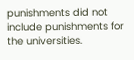punishments did not include punishments for the universities.